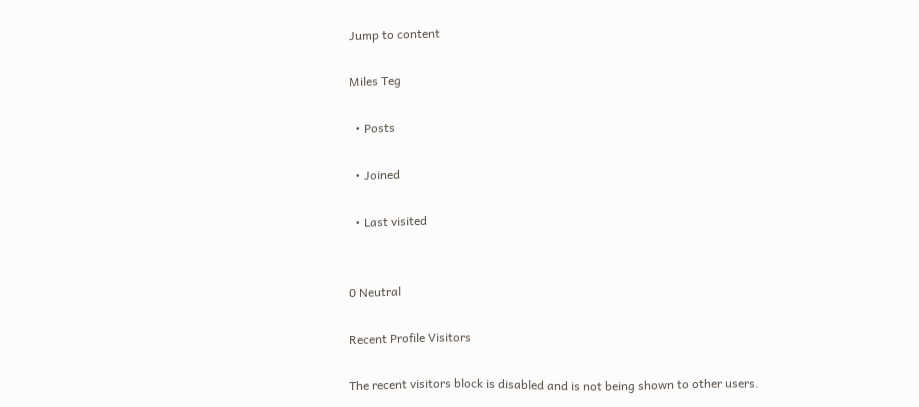Jump to content

Miles Teg

  • Posts

  • Joined

  • Last visited


0 Neutral

Recent Profile Visitors

The recent visitors block is disabled and is not being shown to other users.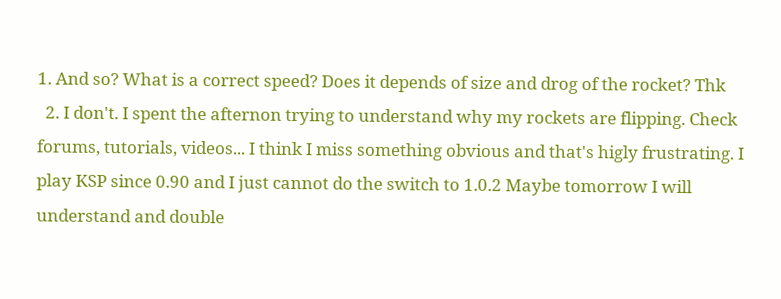1. And so? What is a correct speed? Does it depends of size and drog of the rocket? Thk
  2. I don't. I spent the afternon trying to understand why my rockets are flipping. Check forums, tutorials, videos... I think I miss something obvious and that's higly frustrating. I play KSP since 0.90 and I just cannot do the switch to 1.0.2 Maybe tomorrow I will understand and double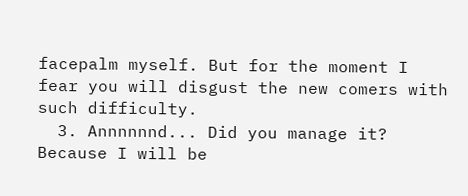facepalm myself. But for the moment I fear you will disgust the new comers with such difficulty.
  3. Annnnnnd... Did you manage it? Because I will be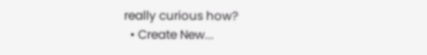really curious how?
  • Create New...